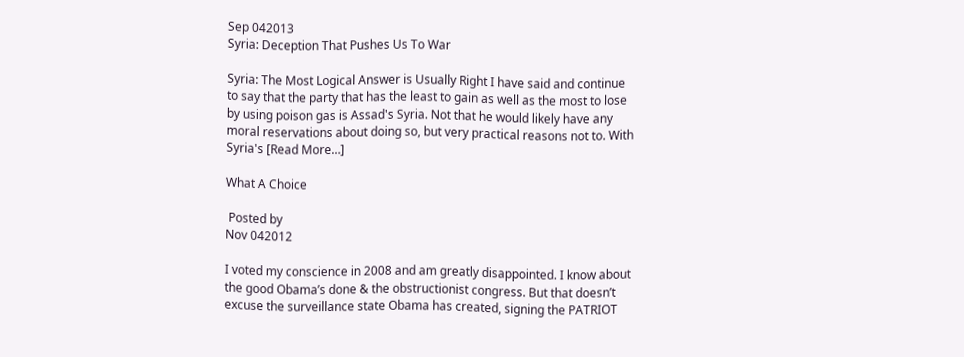Sep 042013
Syria: Deception That Pushes Us To War

Syria: The Most Logical Answer is Usually Right I have said and continue to say that the party that has the least to gain as well as the most to lose by using poison gas is Assad's Syria. Not that he would likely have any moral reservations about doing so, but very practical reasons not to. With Syria's [Read More…]

What A Choice

 Posted by
Nov 042012

I voted my conscience in 2008 and am greatly disappointed. I know about the good Obama’s done & the obstructionist congress. But that doesn’t excuse the surveillance state Obama has created, signing the PATRIOT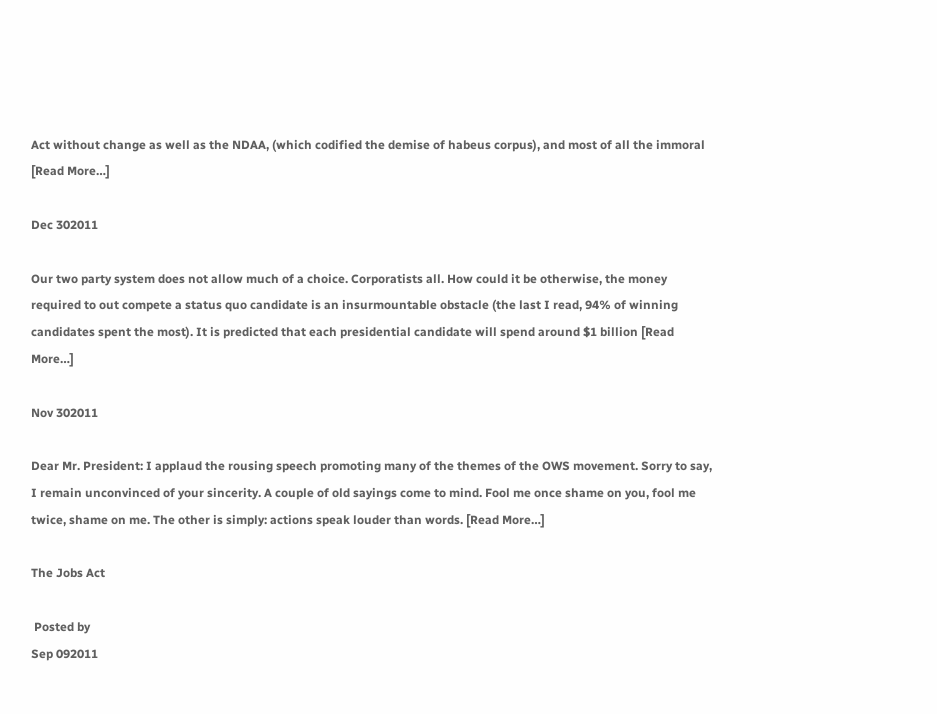Act without change as well as the NDAA, (which codified the demise of habeus corpus), and most of all the immoral [Read More…]

Dec 302011

Our two party system does not allow much of a choice. Corporatists all. How could it be otherwise, the money required to out compete a status quo candidate is an insurmountable obstacle (the last I read, 94% of winning candidates spent the most). It is predicted that each presidential candidate will spend around $1 billion [Read More…]

Nov 302011

Dear Mr. President: I applaud the rousing speech promoting many of the themes of the OWS movement. Sorry to say, I remain unconvinced of your sincerity. A couple of old sayings come to mind. Fool me once shame on you, fool me twice, shame on me. The other is simply: actions speak louder than words. [Read More…]

The Jobs Act

 Posted by
Sep 092011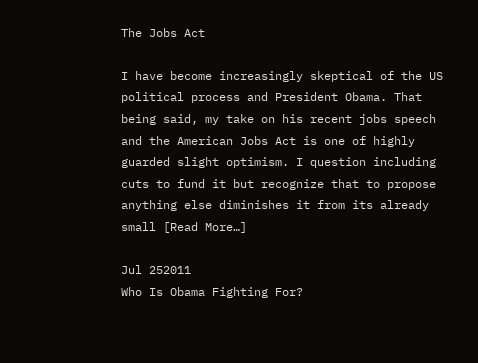The Jobs Act

I have become increasingly skeptical of the US political process and President Obama. That being said, my take on his recent jobs speech and the American Jobs Act is one of highly guarded slight optimism. I question including cuts to fund it but recognize that to propose anything else diminishes it from its already small [Read More…]

Jul 252011
Who Is Obama Fighting For?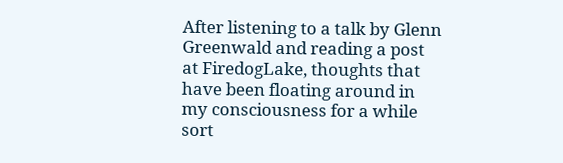After listening to a talk by Glenn Greenwald and reading a post at FiredogLake, thoughts that have been floating around in my consciousness for a while sort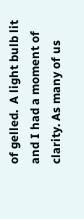of gelled.  A light bulb lit and I had a moment of clarity. As many of us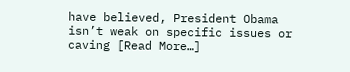have believed, President Obama isn’t weak on specific issues or caving [Read More…]